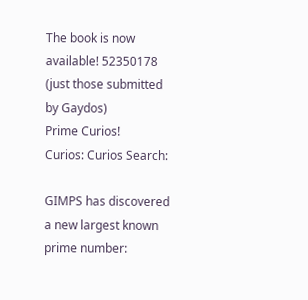The book is now available! 52350178
(just those submitted by Gaydos)
Prime Curios!
Curios: Curios Search:

GIMPS has discovered a new largest known prime number: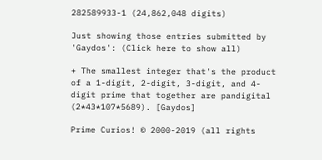282589933-1 (24,862,048 digits)

Just showing those entries submitted by 'Gaydos': (Click here to show all)

+ The smallest integer that's the product of a 1-digit, 2-digit, 3-digit, and 4-digit prime that together are pandigital (2*43*107*5689). [Gaydos]

Prime Curios! © 2000-2019 (all rights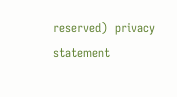reserved)  privacy statement